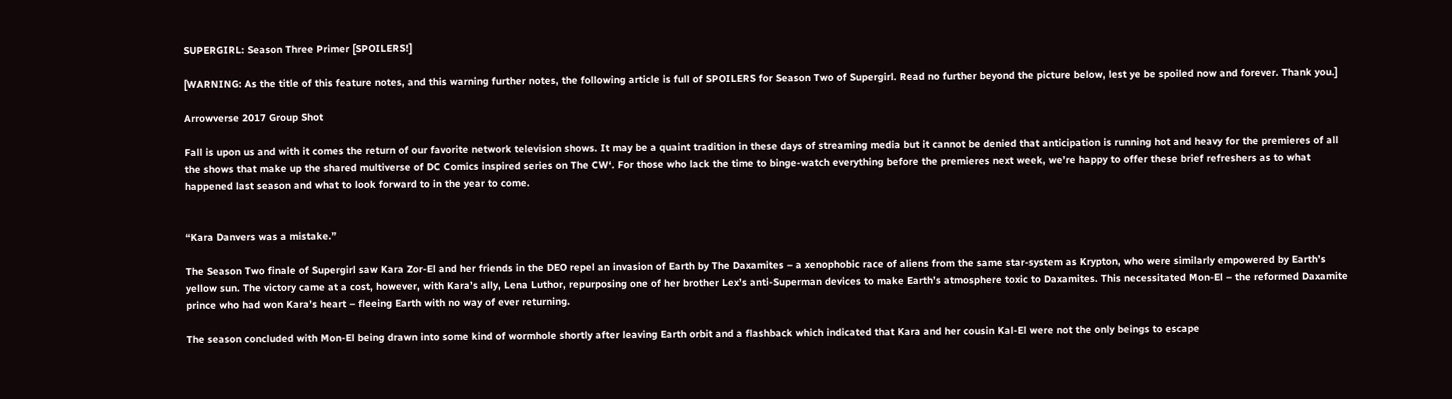SUPERGIRL: Season Three Primer [SPOILERS!]

[WARNING: As the title of this feature notes, and this warning further notes, the following article is full of SPOILERS for Season Two of Supergirl. Read no further beyond the picture below, lest ye be spoiled now and forever. Thank you.]

Arrowverse 2017 Group Shot

Fall is upon us and with it comes the return of our favorite network television shows. It may be a quaint tradition in these days of streaming media but it cannot be denied that anticipation is running hot and heavy for the premieres of all the shows that make up the shared multiverse of DC Comics inspired series on The CW‘. For those who lack the time to binge-watch everything before the premieres next week, we’re happy to offer these brief refreshers as to what happened last season and what to look forward to in the year to come.


“Kara Danvers was a mistake.”

The Season Two finale of Supergirl saw Kara Zor-El and her friends in the DEO repel an invasion of Earth by The Daxamites – a xenophobic race of aliens from the same star-system as Krypton, who were similarly empowered by Earth’s yellow sun. The victory came at a cost, however, with Kara’s ally, Lena Luthor, repurposing one of her brother Lex’s anti-Superman devices to make Earth’s atmosphere toxic to Daxamites. This necessitated Mon-El – the reformed Daxamite prince who had won Kara’s heart – fleeing Earth with no way of ever returning.

The season concluded with Mon-El being drawn into some kind of wormhole shortly after leaving Earth orbit and a flashback which indicated that Kara and her cousin Kal-El were not the only beings to escape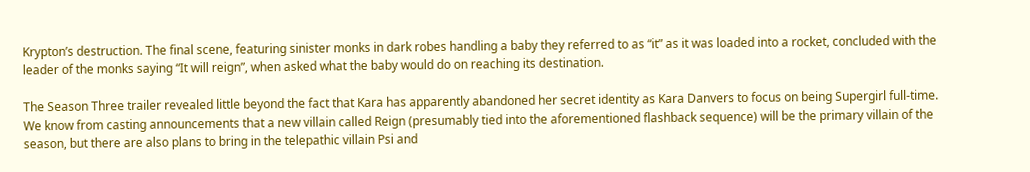Krypton’s destruction. The final scene, featuring sinister monks in dark robes handling a baby they referred to as “it” as it was loaded into a rocket, concluded with the leader of the monks saying “It will reign”, when asked what the baby would do on reaching its destination.

The Season Three trailer revealed little beyond the fact that Kara has apparently abandoned her secret identity as Kara Danvers to focus on being Supergirl full-time. We know from casting announcements that a new villain called Reign (presumably tied into the aforementioned flashback sequence) will be the primary villain of the season, but there are also plans to bring in the telepathic villain Psi and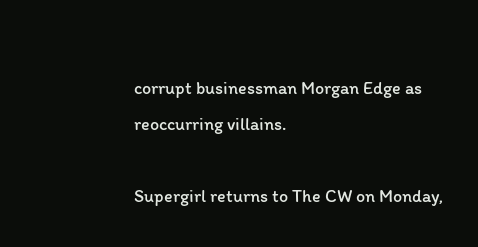corrupt businessman Morgan Edge as reoccurring villains.

Supergirl returns to The CW on Monday,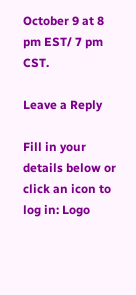October 9 at 8 pm EST/ 7 pm CST.

Leave a Reply

Fill in your details below or click an icon to log in: Logo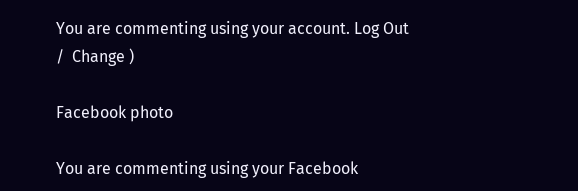You are commenting using your account. Log Out /  Change )

Facebook photo

You are commenting using your Facebook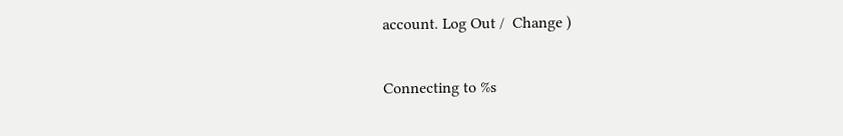account. Log Out /  Change )

Connecting to %s